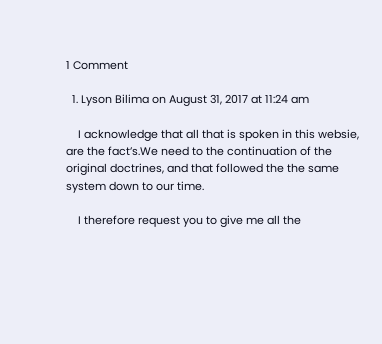1 Comment

  1. Lyson Bilima on August 31, 2017 at 11:24 am

    I acknowledge that all that is spoken in this websie, are the fact’s.We need to the continuation of the original doctrines, and that followed the the same system down to our time.

    I therefore request you to give me all the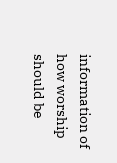information of how worship should be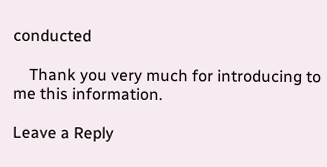conducted

    Thank you very much for introducing to me this information.

Leave a Reply